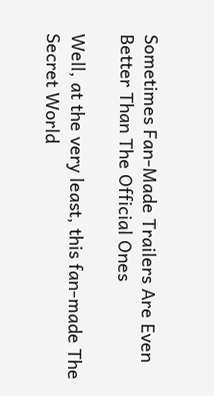Sometimes Fan-Made Trailers Are Even Better Than The Official Ones

Well, at the very least, this fan-made The Secret World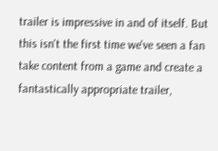trailer is impressive in and of itself. But this isn't the first time we've seen a fan take content from a game and create a fantastically appropriate trailer,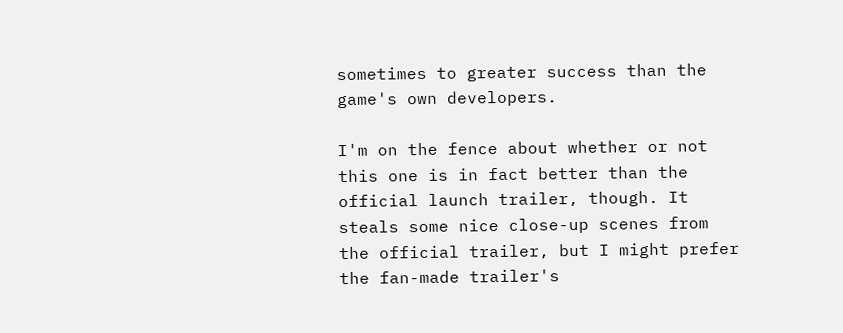sometimes to greater success than the game's own developers.

I'm on the fence about whether or not this one is in fact better than the official launch trailer, though. It steals some nice close-up scenes from the official trailer, but I might prefer the fan-made trailer's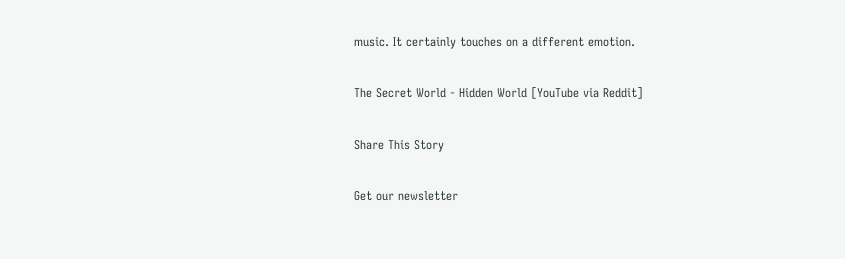music. It certainly touches on a different emotion.

The Secret World - Hidden World [YouTube via Reddit]

Share This Story

Get our newsletter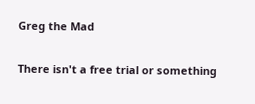Greg the Mad

There isn't a free trial or something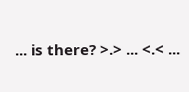... is there? >.> ... <.< ...